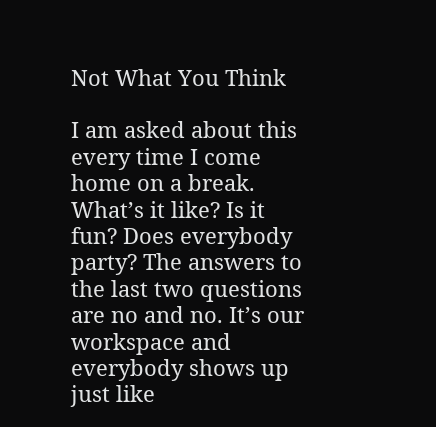Not What You Think

I am asked about this every time I come home on a break. What’s it like? Is it fun? Does everybody party? The answers to the last two questions are no and no. It’s our workspace and everybody shows up just like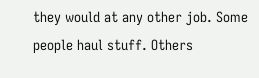they would at any other job. Some people haul stuff. Others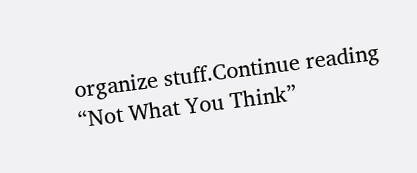organize stuff.Continue reading “Not What You Think”